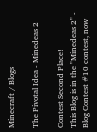Minecraft / Blogs

The Pivotal Idea - Minedeas 2

Contest Second Place!
This Blog is in the "Minedeas 2" - Blog Contest #10 contest, now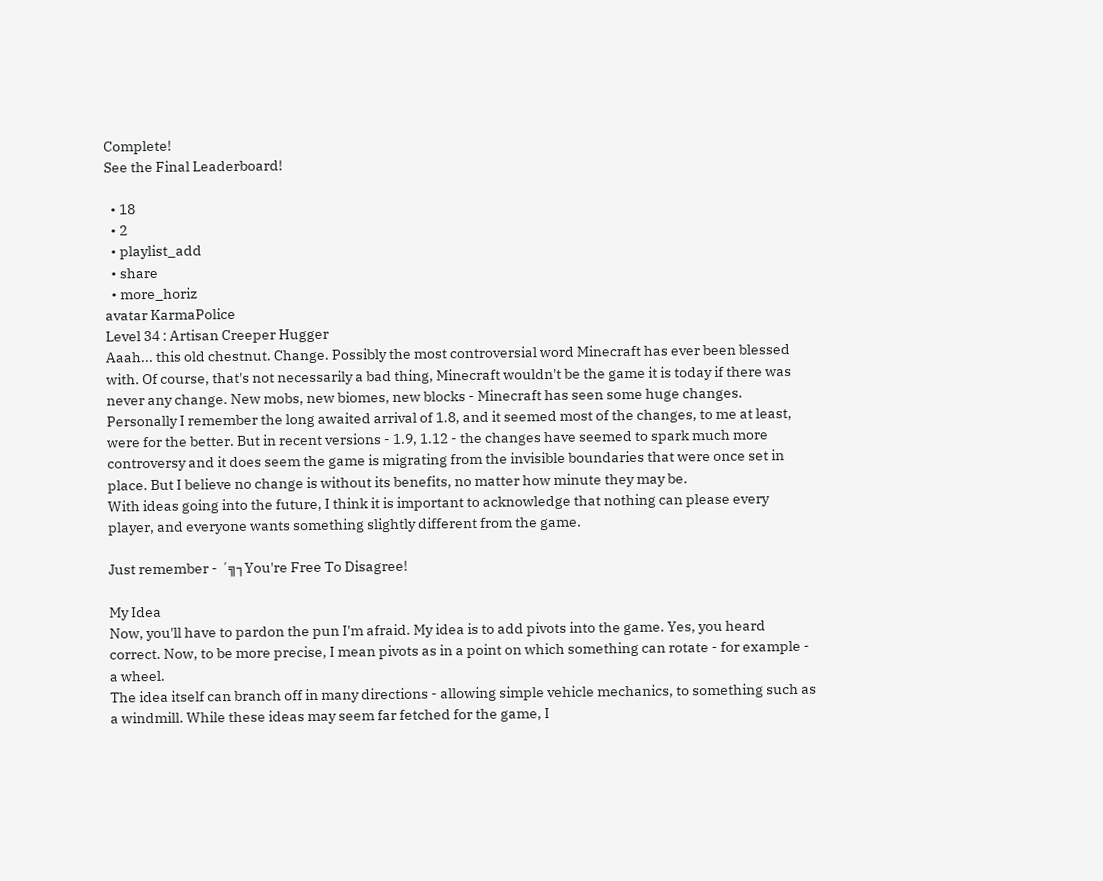Complete!
See the Final Leaderboard!

  • 18
  • 2
  • playlist_add
  • share
  • more_horiz
avatar KarmaPolice
Level 34 : Artisan Creeper Hugger
Aaah... this old chestnut. Change. Possibly the most controversial word Minecraft has ever been blessed with. Of course, that's not necessarily a bad thing, Minecraft wouldn't be the game it is today if there was never any change. New mobs, new biomes, new blocks - Minecraft has seen some huge changes. Personally I remember the long awaited arrival of 1.8, and it seemed most of the changes, to me at least, were for the better. But in recent versions - 1.9, 1.12 - the changes have seemed to spark much more controversy and it does seem the game is migrating from the invisible boundaries that were once set in place. But I believe no change is without its benefits, no matter how minute they may be.
With ideas going into the future, I think it is important to acknowledge that nothing can please every player, and everyone wants something slightly different from the game.

Just remember - ´╗┐You're Free To Disagree!

My Idea
Now, you'll have to pardon the pun I'm afraid. My idea is to add pivots into the game. Yes, you heard correct. Now, to be more precise, I mean pivots as in a point on which something can rotate - for example - a wheel.
The idea itself can branch off in many directions - allowing simple vehicle mechanics, to something such as a windmill. While these ideas may seem far fetched for the game, I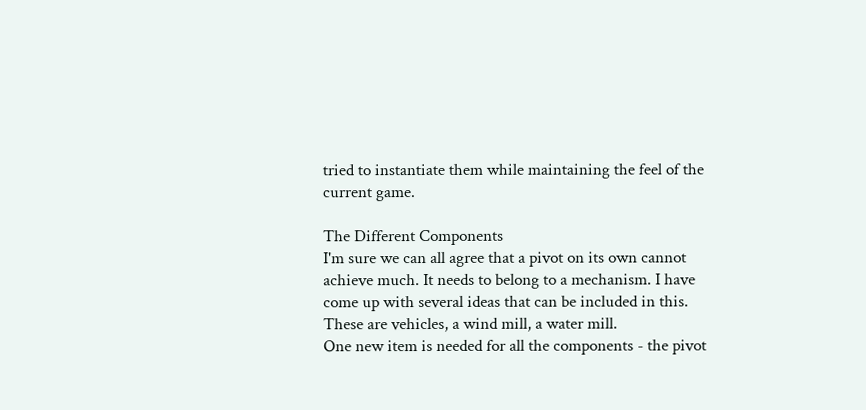tried to instantiate them while maintaining the feel of the current game.

The Different Components
I'm sure we can all agree that a pivot on its own cannot achieve much. It needs to belong to a mechanism. I have come up with several ideas that can be included in this. These are vehicles, a wind mill, a water mill.
One new item is needed for all the components - the pivot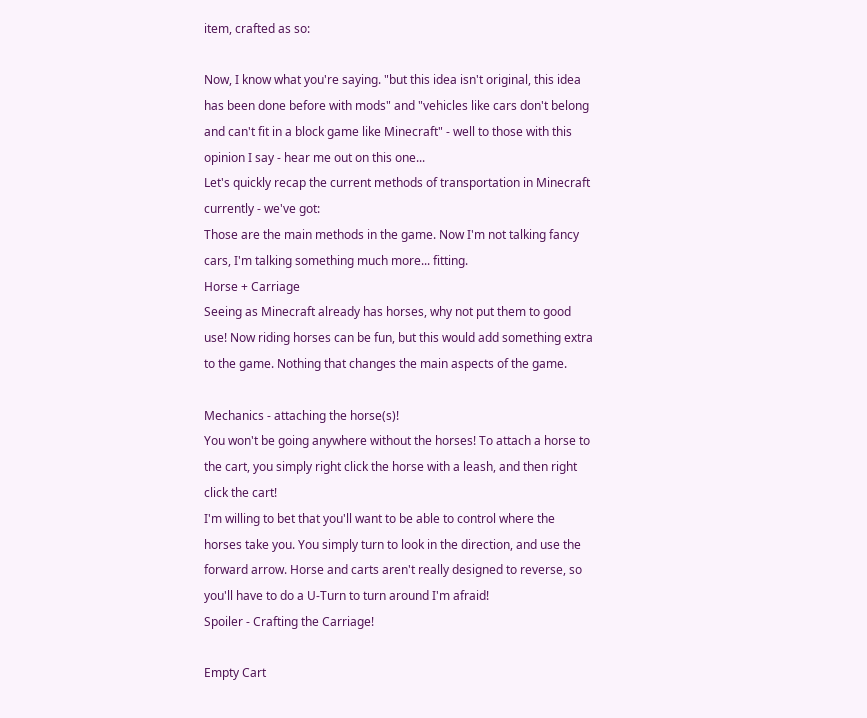item, crafted as so:

Now, I know what you're saying. "but this idea isn't original, this idea has been done before with mods" and "vehicles like cars don't belong and can't fit in a block game like Minecraft" - well to those with this opinion I say - hear me out on this one...
Let's quickly recap the current methods of transportation in Minecraft currently - we've got:
Those are the main methods in the game. Now I'm not talking fancy cars, I'm talking something much more... fitting.
Horse + Carriage
Seeing as Minecraft already has horses, why not put them to good use! Now riding horses can be fun, but this would add something extra to the game. Nothing that changes the main aspects of the game.

Mechanics - attaching the horse(s)!
You won't be going anywhere without the horses! To attach a horse to the cart, you simply right click the horse with a leash, and then right click the cart!
I'm willing to bet that you'll want to be able to control where the horses take you. You simply turn to look in the direction, and use the forward arrow. Horse and carts aren't really designed to reverse, so you'll have to do a U-Turn to turn around I'm afraid!
Spoiler - Crafting the Carriage!

Empty Cart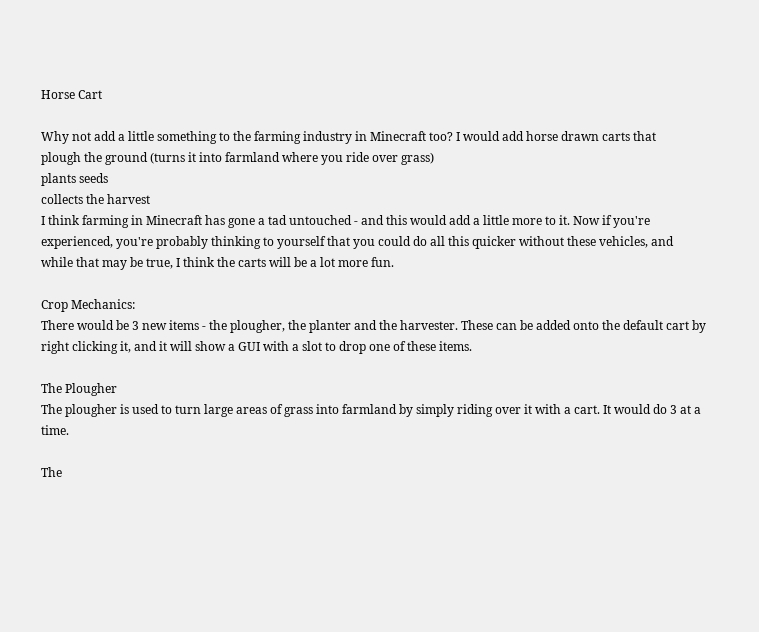Horse Cart

Why not add a little something to the farming industry in Minecraft too? I would add horse drawn carts that
plough the ground (turns it into farmland where you ride over grass)
plants seeds
collects the harvest
I think farming in Minecraft has gone a tad untouched - and this would add a little more to it. Now if you're experienced, you're probably thinking to yourself that you could do all this quicker without these vehicles, and while that may be true, I think the carts will be a lot more fun.

Crop Mechanics:
There would be 3 new items - the plougher, the planter and the harvester. These can be added onto the default cart by right clicking it, and it will show a GUI with a slot to drop one of these items.

The Plougher
The plougher is used to turn large areas of grass into farmland by simply riding over it with a cart. It would do 3 at a time.

The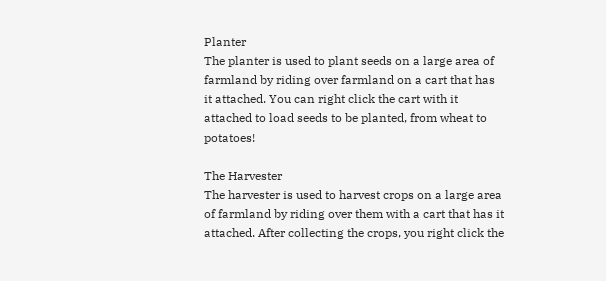Planter
The planter is used to plant seeds on a large area of farmland by riding over farmland on a cart that has it attached. You can right click the cart with it attached to load seeds to be planted, from wheat to potatoes!

The Harvester
The harvester is used to harvest crops on a large area of farmland by riding over them with a cart that has it attached. After collecting the crops, you right click the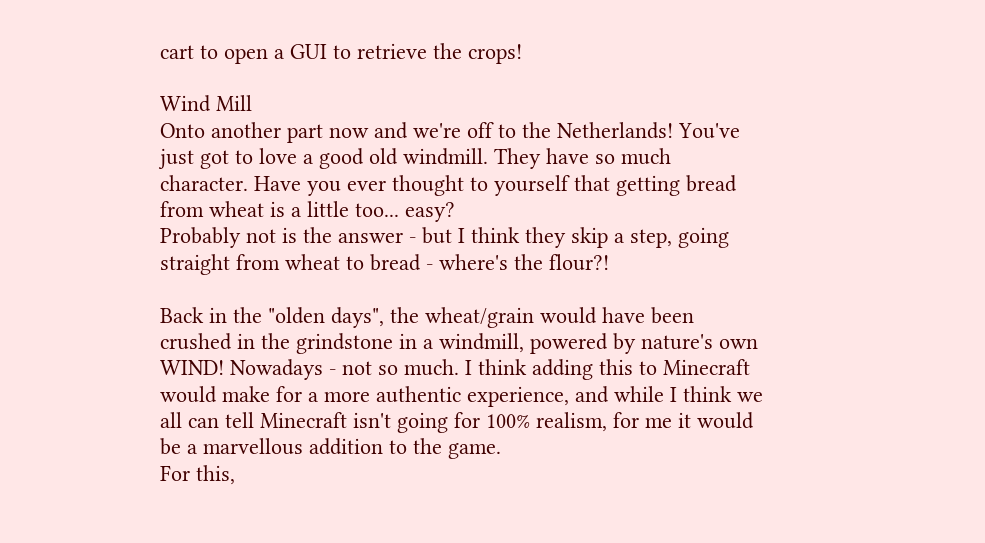cart to open a GUI to retrieve the crops!

Wind Mill
Onto another part now and we're off to the Netherlands! You've just got to love a good old windmill. They have so much character. Have you ever thought to yourself that getting bread from wheat is a little too... easy?
Probably not is the answer - but I think they skip a step, going straight from wheat to bread - where's the flour?!

Back in the "olden days", the wheat/grain would have been crushed in the grindstone in a windmill, powered by nature's own WIND! Nowadays - not so much. I think adding this to Minecraft would make for a more authentic experience, and while I think we all can tell Minecraft isn't going for 100% realism, for me it would be a marvellous addition to the game.
For this,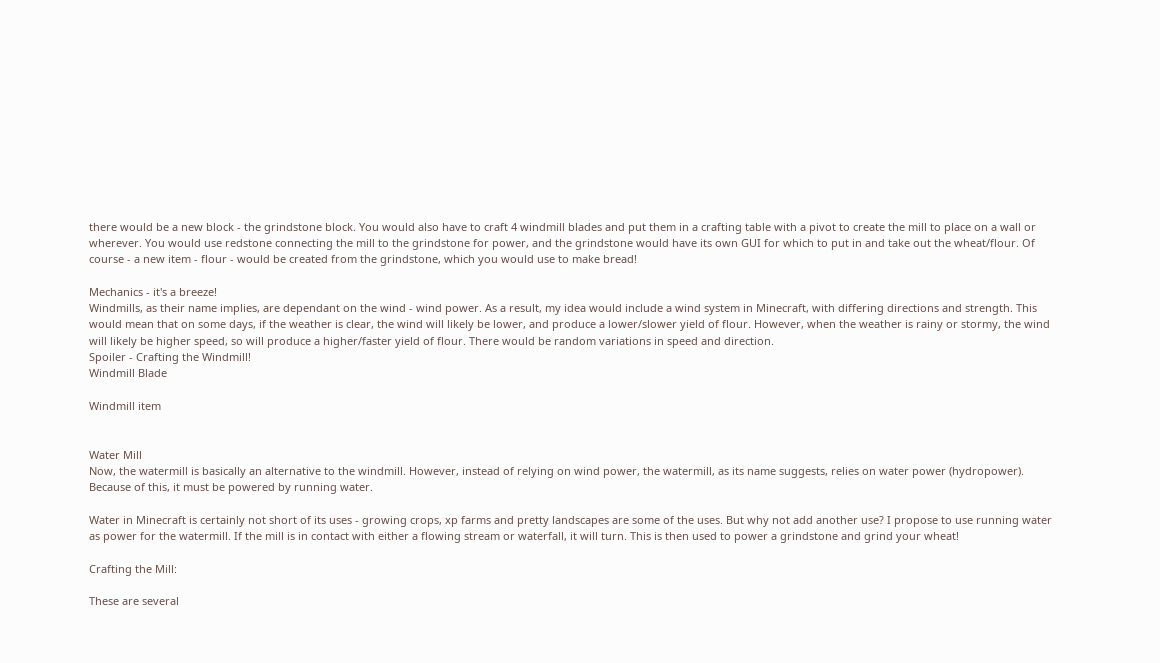there would be a new block - the grindstone block. You would also have to craft 4 windmill blades and put them in a crafting table with a pivot to create the mill to place on a wall or wherever. You would use redstone connecting the mill to the grindstone for power, and the grindstone would have its own GUI for which to put in and take out the wheat/flour. Of course - a new item - flour - would be created from the grindstone, which you would use to make bread!

Mechanics - it's a breeze!
Windmills, as their name implies, are dependant on the wind - wind power. As a result, my idea would include a wind system in Minecraft, with differing directions and strength. This would mean that on some days, if the weather is clear, the wind will likely be lower, and produce a lower/slower yield of flour. However, when the weather is rainy or stormy, the wind will likely be higher speed, so will produce a higher/faster yield of flour. There would be random variations in speed and direction.
Spoiler - Crafting the Windmill!
Windmill Blade

Windmill item


Water Mill
Now, the watermill is basically an alternative to the windmill. However, instead of relying on wind power, the watermill, as its name suggests, relies on water power (hydropower). Because of this, it must be powered by running water.

Water in Minecraft is certainly not short of its uses - growing crops, xp farms and pretty landscapes are some of the uses. But why not add another use? I propose to use running water as power for the watermill. If the mill is in contact with either a flowing stream or waterfall, it will turn. This is then used to power a grindstone and grind your wheat!

Crafting the Mill:

These are several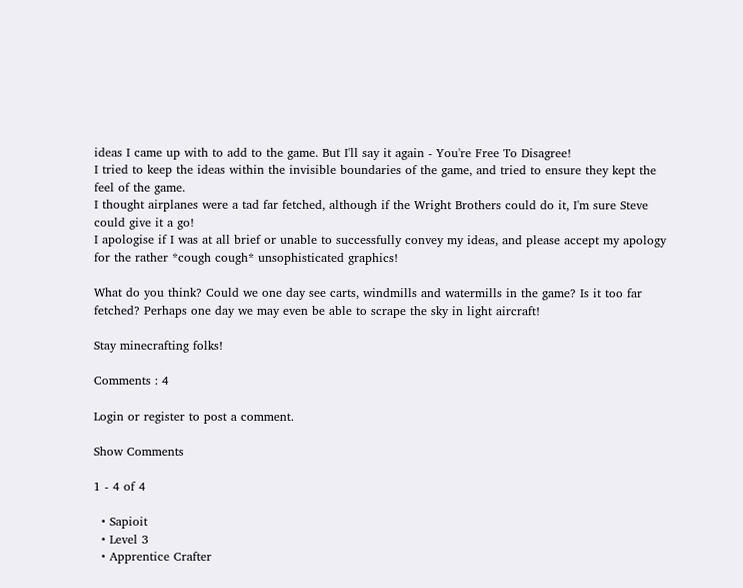ideas I came up with to add to the game. But I'll say it again - You're Free To Disagree!
I tried to keep the ideas within the invisible boundaries of the game, and tried to ensure they kept the feel of the game.
I thought airplanes were a tad far fetched, although if the Wright Brothers could do it, I'm sure Steve could give it a go!
I apologise if I was at all brief or unable to successfully convey my ideas, and please accept my apology for the rather *cough cough* unsophisticated graphics!

What do you think? Could we one day see carts, windmills and watermills in the game? Is it too far fetched? Perhaps one day we may even be able to scrape the sky in light aircraft!

Stay minecrafting folks!

Comments : 4

Login or register to post a comment.

Show Comments

1 - 4 of 4

  • Sapioit
  • Level 3
  • Apprentice Crafter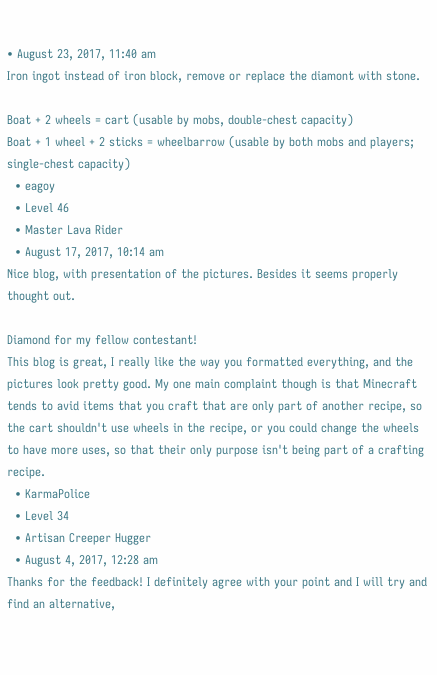• August 23, 2017, 11:40 am
Iron ingot instead of iron block, remove or replace the diamont with stone.

Boat + 2 wheels = cart (usable by mobs, double-chest capacity)
Boat + 1 wheel + 2 sticks = wheelbarrow (usable by both mobs and players; single-chest capacity)
  • eagoy
  • Level 46
  • Master Lava Rider
  • August 17, 2017, 10:14 am
Nice blog, with presentation of the pictures. Besides it seems properly thought out.

Diamond for my fellow contestant!
This blog is great, I really like the way you formatted everything, and the pictures look pretty good. My one main complaint though is that Minecraft tends to avid items that you craft that are only part of another recipe, so the cart shouldn't use wheels in the recipe, or you could change the wheels to have more uses, so that their only purpose isn't being part of a crafting recipe.
  • KarmaPolice
  • Level 34
  • Artisan Creeper Hugger
  • August 4, 2017, 12:28 am
Thanks for the feedback! I definitely agree with your point and I will try and find an alternative,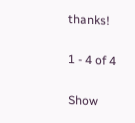thanks!

1 - 4 of 4

Show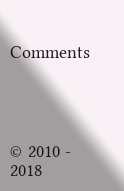Comments




© 2010 - 2018